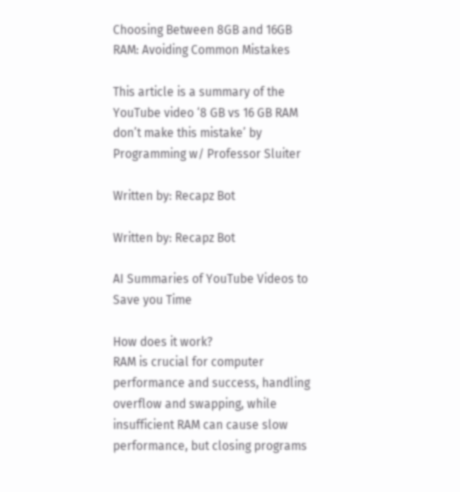Choosing Between 8GB and 16GB RAM: Avoiding Common Mistakes

This article is a summary of the YouTube video ‘8 GB vs 16 GB RAM don’t make this mistake’ by Programming w/ Professor Sluiter

Written by: Recapz Bot

Written by: Recapz Bot

AI Summaries of YouTube Videos to Save you Time

How does it work?
RAM is crucial for computer performance and success, handling overflow and swapping, while insufficient RAM can cause slow performance, but closing programs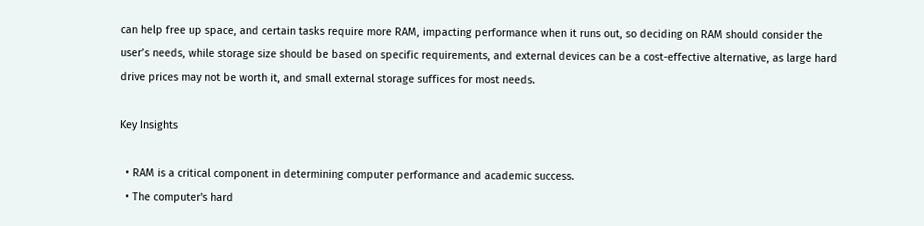can help free up space, and certain tasks require more RAM, impacting performance when it runs out, so deciding on RAM should consider the user’s needs, while storage size should be based on specific requirements, and external devices can be a cost-effective alternative, as large hard drive prices may not be worth it, and small external storage suffices for most needs.

Key Insights

  • RAM is a critical component in determining computer performance and academic success.
  • The computer's hard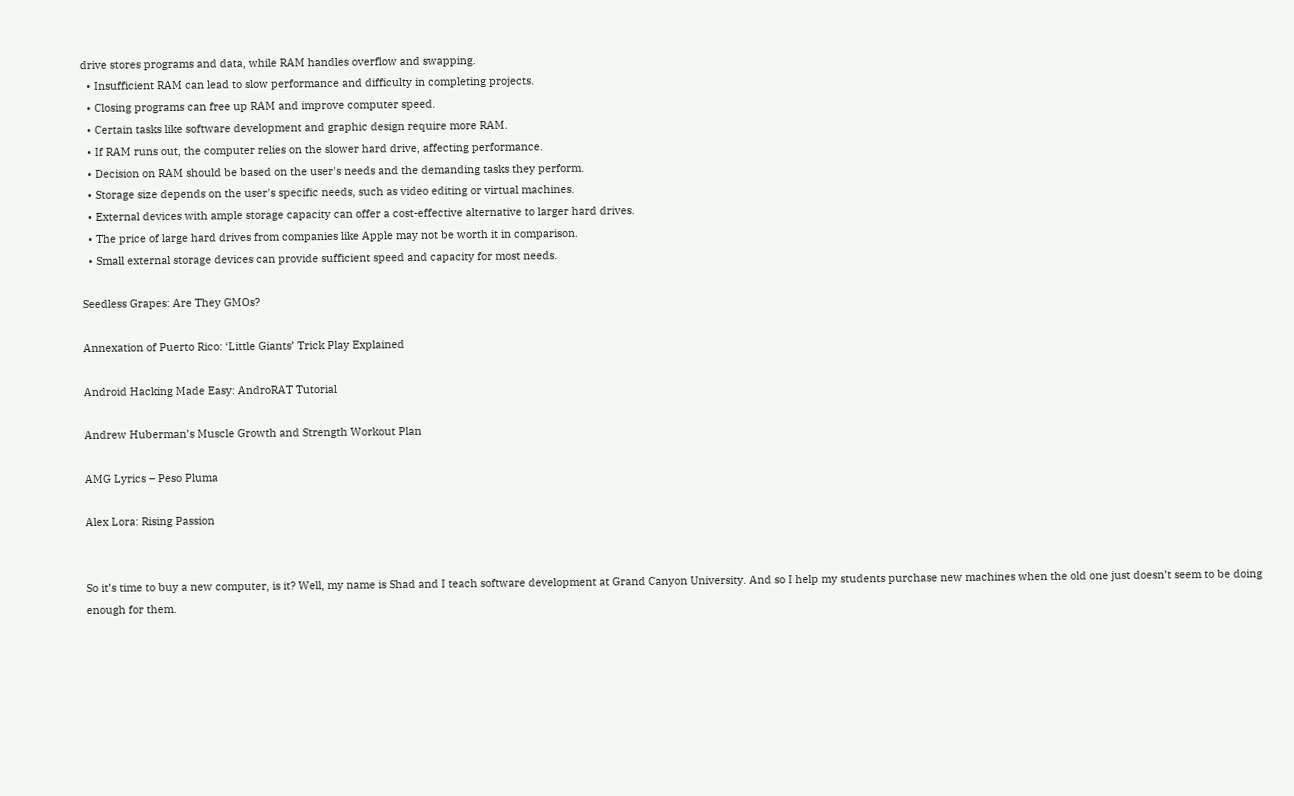drive stores programs and data, while RAM handles overflow and swapping.
  • Insufficient RAM can lead to slow performance and difficulty in completing projects.
  • Closing programs can free up RAM and improve computer speed.
  • Certain tasks like software development and graphic design require more RAM.
  • If RAM runs out, the computer relies on the slower hard drive, affecting performance.
  • Decision on RAM should be based on the user's needs and the demanding tasks they perform.
  • Storage size depends on the user's specific needs, such as video editing or virtual machines.
  • External devices with ample storage capacity can offer a cost-effective alternative to larger hard drives.
  • The price of large hard drives from companies like Apple may not be worth it in comparison.
  • Small external storage devices can provide sufficient speed and capacity for most needs.

Seedless Grapes: Are They GMOs?

Annexation of Puerto Rico: ‘Little Giants’ Trick Play Explained

Android Hacking Made Easy: AndroRAT Tutorial

Andrew Huberman’s Muscle Growth and Strength Workout Plan

AMG Lyrics – Peso Pluma

Alex Lora: Rising Passion


So it’s time to buy a new computer, is it? Well, my name is Shad and I teach software development at Grand Canyon University. And so I help my students purchase new machines when the old one just doesn’t seem to be doing enough for them.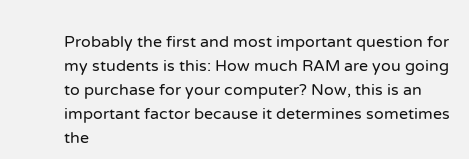Probably the first and most important question for my students is this: How much RAM are you going to purchase for your computer? Now, this is an important factor because it determines sometimes the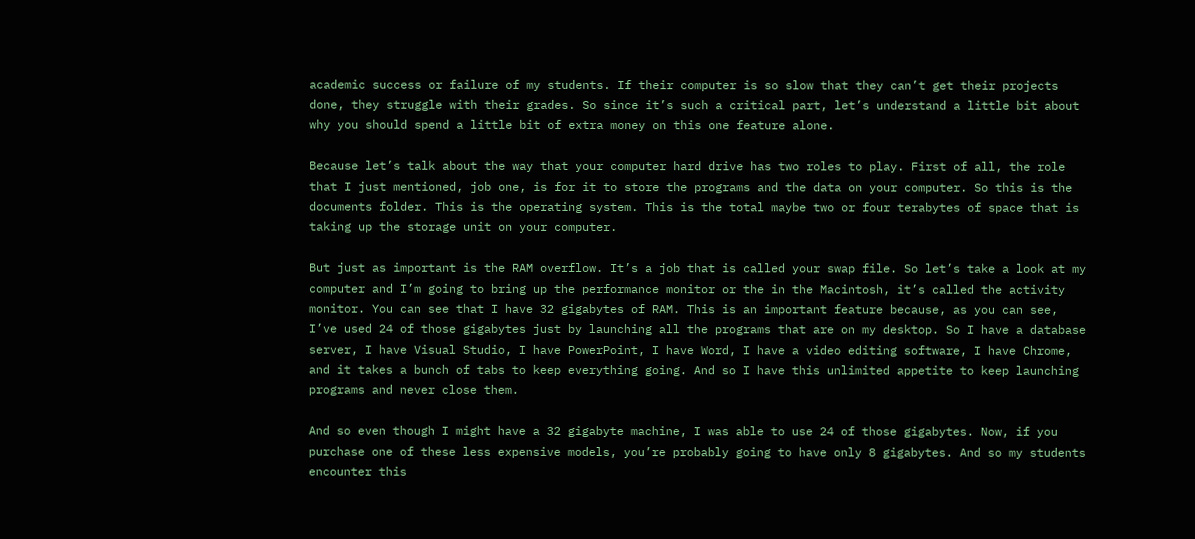academic success or failure of my students. If their computer is so slow that they can’t get their projects done, they struggle with their grades. So since it’s such a critical part, let’s understand a little bit about why you should spend a little bit of extra money on this one feature alone.

Because let’s talk about the way that your computer hard drive has two roles to play. First of all, the role that I just mentioned, job one, is for it to store the programs and the data on your computer. So this is the documents folder. This is the operating system. This is the total maybe two or four terabytes of space that is taking up the storage unit on your computer.

But just as important is the RAM overflow. It’s a job that is called your swap file. So let’s take a look at my computer and I’m going to bring up the performance monitor or the in the Macintosh, it’s called the activity monitor. You can see that I have 32 gigabytes of RAM. This is an important feature because, as you can see, I’ve used 24 of those gigabytes just by launching all the programs that are on my desktop. So I have a database server, I have Visual Studio, I have PowerPoint, I have Word, I have a video editing software, I have Chrome, and it takes a bunch of tabs to keep everything going. And so I have this unlimited appetite to keep launching programs and never close them.

And so even though I might have a 32 gigabyte machine, I was able to use 24 of those gigabytes. Now, if you purchase one of these less expensive models, you’re probably going to have only 8 gigabytes. And so my students encounter this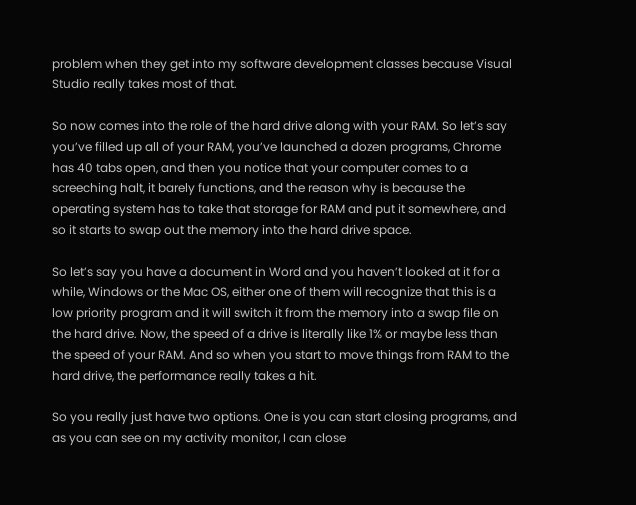problem when they get into my software development classes because Visual Studio really takes most of that.

So now comes into the role of the hard drive along with your RAM. So let’s say you’ve filled up all of your RAM, you’ve launched a dozen programs, Chrome has 40 tabs open, and then you notice that your computer comes to a screeching halt, it barely functions, and the reason why is because the operating system has to take that storage for RAM and put it somewhere, and so it starts to swap out the memory into the hard drive space.

So let’s say you have a document in Word and you haven’t looked at it for a while, Windows or the Mac OS, either one of them will recognize that this is a low priority program and it will switch it from the memory into a swap file on the hard drive. Now, the speed of a drive is literally like 1% or maybe less than the speed of your RAM. And so when you start to move things from RAM to the hard drive, the performance really takes a hit.

So you really just have two options. One is you can start closing programs, and as you can see on my activity monitor, I can close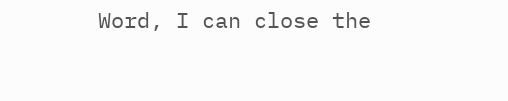Word, I can close the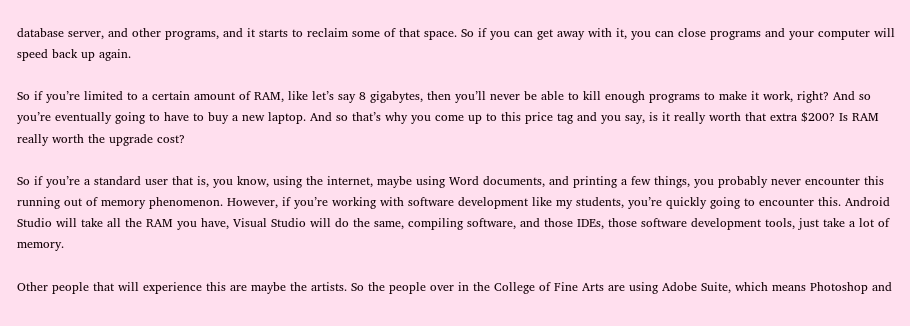database server, and other programs, and it starts to reclaim some of that space. So if you can get away with it, you can close programs and your computer will speed back up again.

So if you’re limited to a certain amount of RAM, like let’s say 8 gigabytes, then you’ll never be able to kill enough programs to make it work, right? And so you’re eventually going to have to buy a new laptop. And so that’s why you come up to this price tag and you say, is it really worth that extra $200? Is RAM really worth the upgrade cost?

So if you’re a standard user that is, you know, using the internet, maybe using Word documents, and printing a few things, you probably never encounter this running out of memory phenomenon. However, if you’re working with software development like my students, you’re quickly going to encounter this. Android Studio will take all the RAM you have, Visual Studio will do the same, compiling software, and those IDEs, those software development tools, just take a lot of memory.

Other people that will experience this are maybe the artists. So the people over in the College of Fine Arts are using Adobe Suite, which means Photoshop and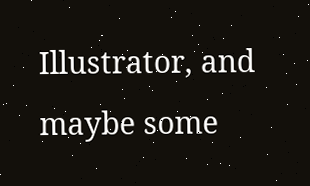Illustrator, and maybe some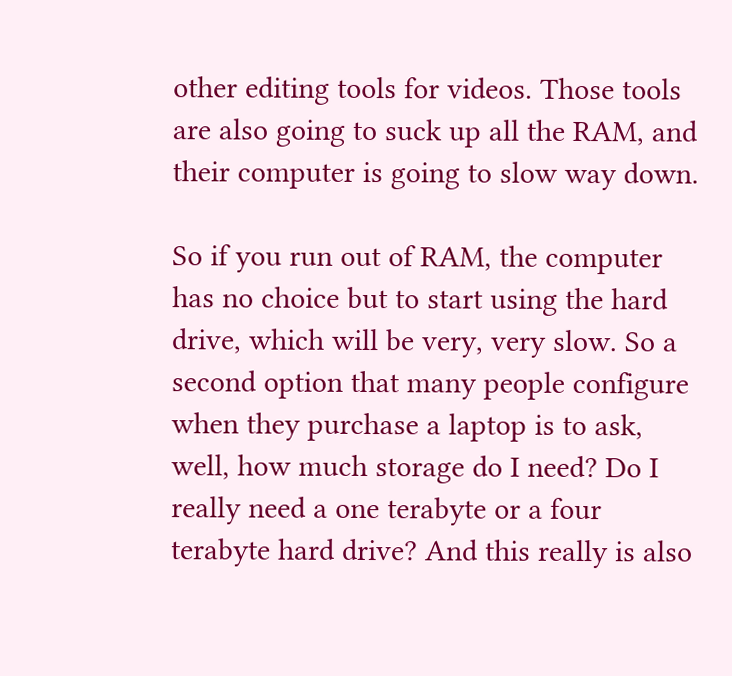other editing tools for videos. Those tools are also going to suck up all the RAM, and their computer is going to slow way down.

So if you run out of RAM, the computer has no choice but to start using the hard drive, which will be very, very slow. So a second option that many people configure when they purchase a laptop is to ask, well, how much storage do I need? Do I really need a one terabyte or a four terabyte hard drive? And this really is also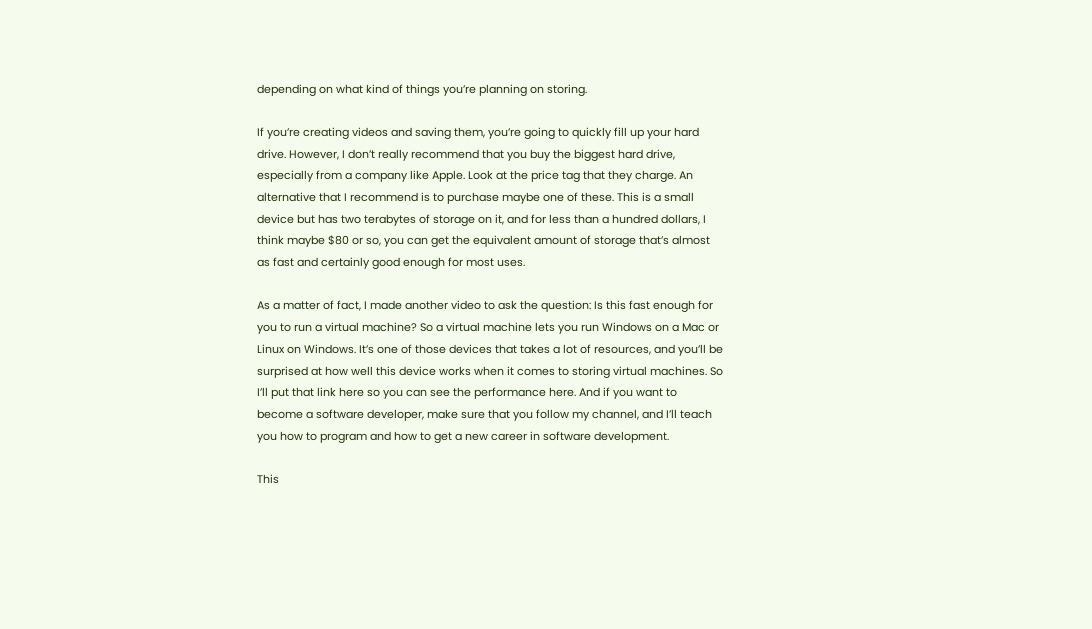depending on what kind of things you’re planning on storing.

If you’re creating videos and saving them, you’re going to quickly fill up your hard drive. However, I don’t really recommend that you buy the biggest hard drive, especially from a company like Apple. Look at the price tag that they charge. An alternative that I recommend is to purchase maybe one of these. This is a small device but has two terabytes of storage on it, and for less than a hundred dollars, I think maybe $80 or so, you can get the equivalent amount of storage that’s almost as fast and certainly good enough for most uses.

As a matter of fact, I made another video to ask the question: Is this fast enough for you to run a virtual machine? So a virtual machine lets you run Windows on a Mac or Linux on Windows. It’s one of those devices that takes a lot of resources, and you’ll be surprised at how well this device works when it comes to storing virtual machines. So I’ll put that link here so you can see the performance here. And if you want to become a software developer, make sure that you follow my channel, and I’ll teach you how to program and how to get a new career in software development.

This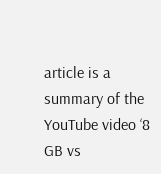article is a summary of the YouTube video ‘8 GB vs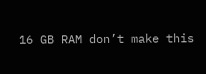16 GB RAM don’t make this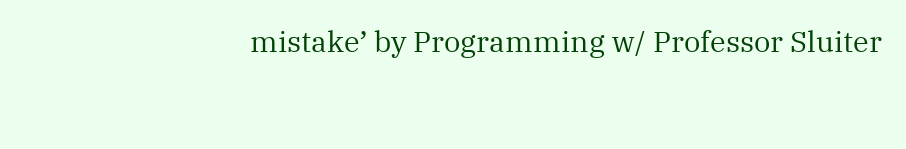mistake’ by Programming w/ Professor Sluiter